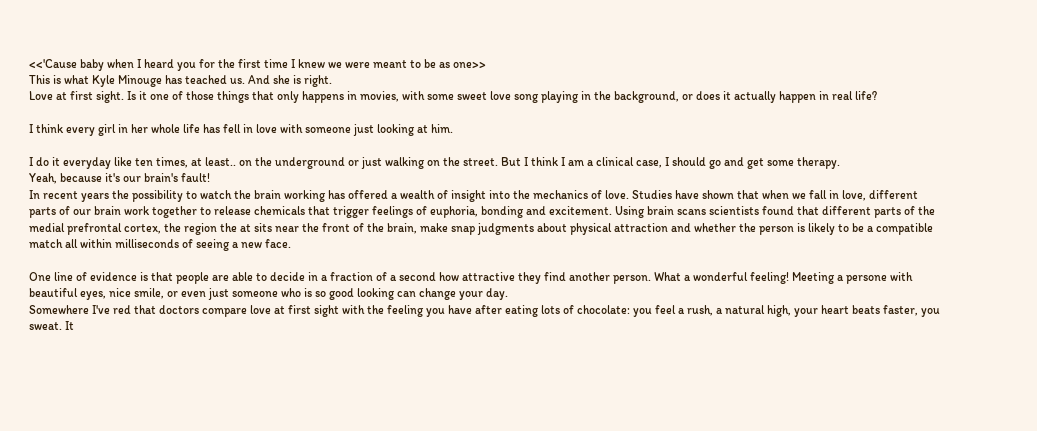<<'Cause baby when I heard you for the first time I knew we were meant to be as one>>
This is what Kyle Minouge has teached us. And she is right.
Love at first sight. Is it one of those things that only happens in movies, with some sweet love song playing in the background, or does it actually happen in real life?

I think every girl in her whole life has fell in love with someone just looking at him.

I do it everyday like ten times, at least.. on the underground or just walking on the street. But I think I am a clinical case, I should go and get some therapy.
Yeah, because it's our brain's fault!
In recent years the possibility to watch the brain working has offered a wealth of insight into the mechanics of love. Studies have shown that when we fall in love, different parts of our brain work together to release chemicals that trigger feelings of euphoria, bonding and excitement. Using brain scans scientists found that different parts of the medial prefrontal cortex, the region the at sits near the front of the brain, make snap judgments about physical attraction and whether the person is likely to be a compatible match all within milliseconds of seeing a new face.

One line of evidence is that people are able to decide in a fraction of a second how attractive they find another person. What a wonderful feeling! Meeting a persone with beautiful eyes, nice smile, or even just someone who is so good looking can change your day.
Somewhere I've red that doctors compare love at first sight with the feeling you have after eating lots of chocolate: you feel a rush, a natural high, your heart beats faster, you sweat. It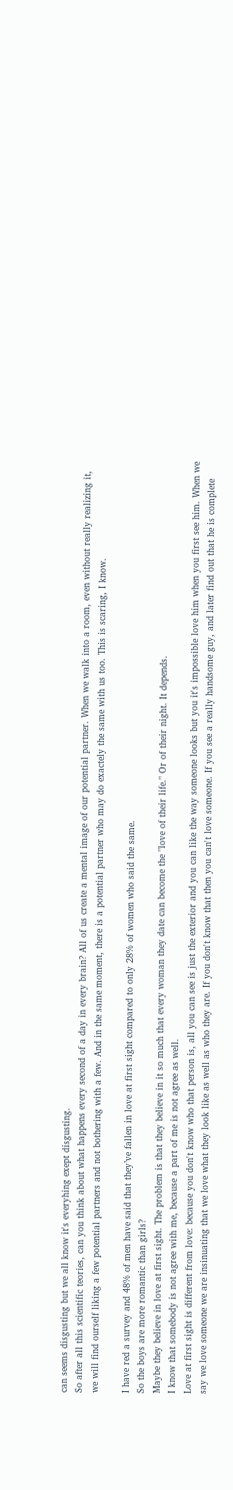can seems disgusting but we all know it's everyhing exept disgusting.
So after all this scientific teories, can you think about what happens every second of a day in every brain? All of us create a mental image of our potential partner. When we walk into a room, even without really realizing it, we will find ourself liking a few potential partners and not bothering with a few. And in the same moment, there is a potential partner who may do exactely the same with us too. This is scaring, I know.

I have red a survey and 48% of men have said that they’ve fallen in love at first sight compared to only 28% of women who said the same.
So the boys are more romantic than girls?
Maybe they believe in love at first sight. The problem is that they believe in it so much that every woman they date can become the "love of their life." Or of their night. It depends.
I know that somebody is not agree with me, because a part of me is not agree as well.
Love at first sight is different from love: because you don't know who that person is, all you can see is just the exterior and you can like the way someone looks but you it's impossible love him when you first see him. When we say we love someone we are insinuating that we love what they look like as well as who they are. If you don't know that then you can't love someone. If you see a really handsome guy, and later find out that he is complete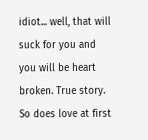idiot... well, that will suck for you and you will be heart broken. True story.
So does love at first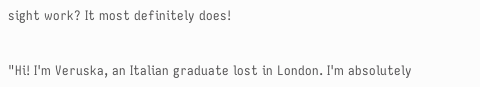sight work? It most definitely does!


"Hi! I'm Veruska, an Italian graduate lost in London. I'm absolutely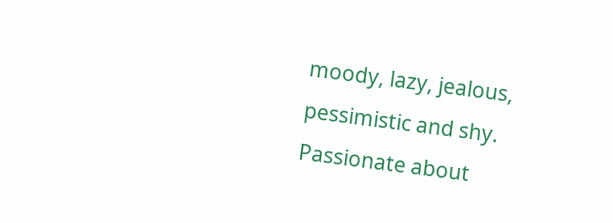moody, lazy, jealous, pessimistic and shy. Passionate about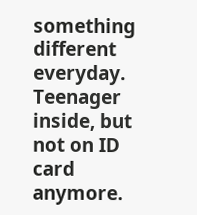something different everyday. Teenager inside, but not on ID card anymore.